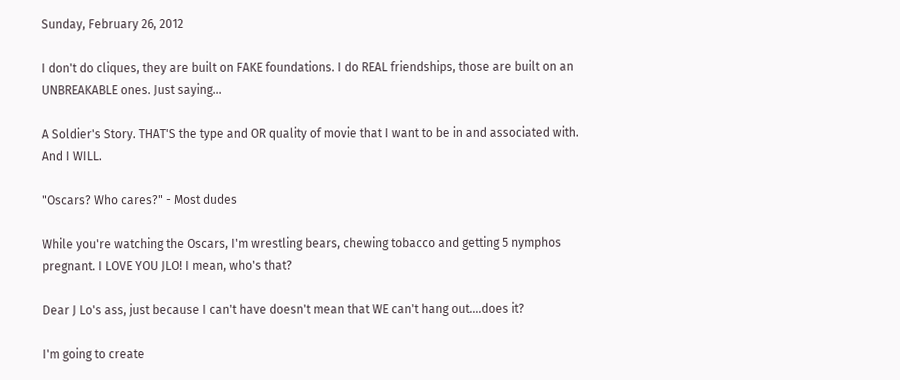Sunday, February 26, 2012

I don't do cliques, they are built on FAKE foundations. I do REAL friendships, those are built on an UNBREAKABLE ones. Just saying...

A Soldier's Story. THAT'S the type and OR quality of movie that I want to be in and associated with. And I WILL.

"Oscars? Who cares?" - Most dudes

While you're watching the Oscars, I'm wrestling bears, chewing tobacco and getting 5 nymphos pregnant. I LOVE YOU JLO! I mean, who's that?

Dear J Lo's ass, just because I can't have doesn't mean that WE can't hang out....does it?

I'm going to create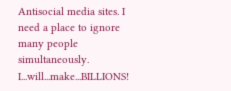Antisocial media sites. I need a place to ignore many people simultaneously. I...will...make...BILLIONS!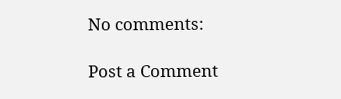No comments:

Post a Comment